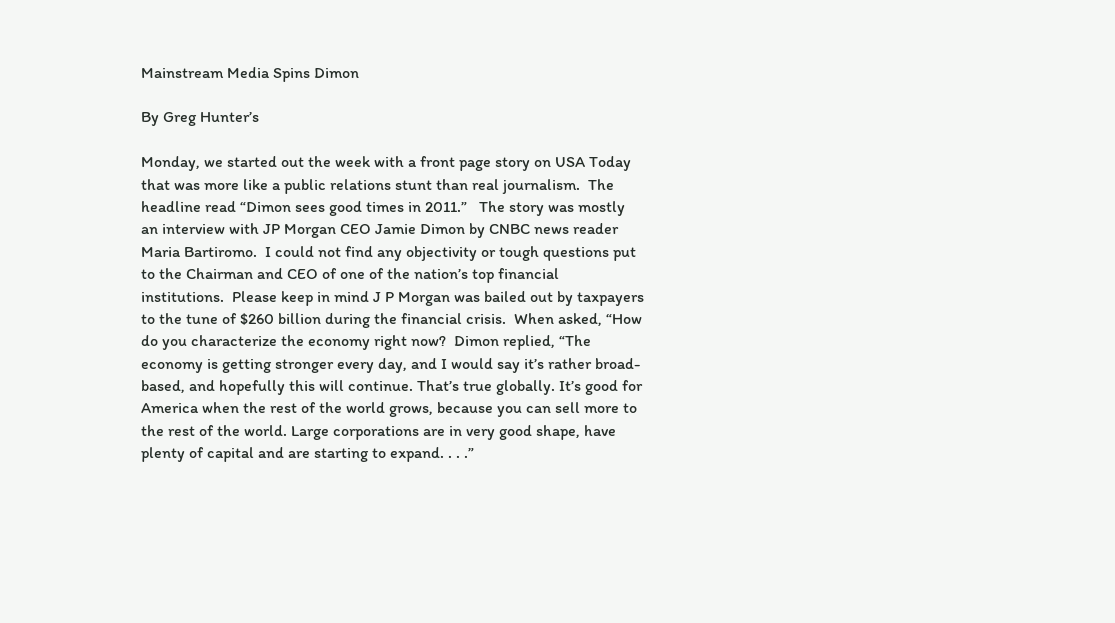Mainstream Media Spins Dimon

By Greg Hunter’s

Monday, we started out the week with a front page story on USA Today that was more like a public relations stunt than real journalism.  The headline read “Dimon sees good times in 2011.”   The story was mostly an interview with JP Morgan CEO Jamie Dimon by CNBC news reader Maria Bartiromo.  I could not find any objectivity or tough questions put to the Chairman and CEO of one of the nation’s top financial institutions.  Please keep in mind J P Morgan was bailed out by taxpayers to the tune of $260 billion during the financial crisis.  When asked, “How do you characterize the economy right now?  Dimon replied, “The economy is getting stronger every day, and I would say it’s rather broad-based, and hopefully this will continue. That’s true globally. It’s good for America when the rest of the world grows, because you can sell more to the rest of the world. Large corporations are in very good shape, have plenty of capital and are starting to expand. . . .”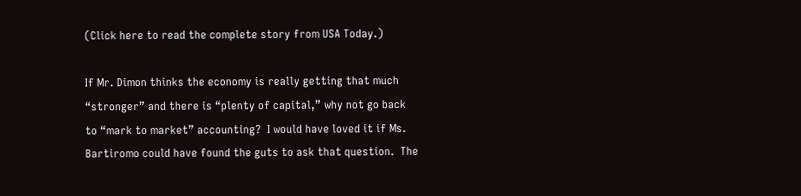(Click here to read the complete story from USA Today.)

If Mr. Dimon thinks the economy is really getting that much “stronger” and there is “plenty of capital,” why not go back to “mark to market” accounting?  I would have loved it if Ms. Bartiromo could have found the guts to ask that question.  The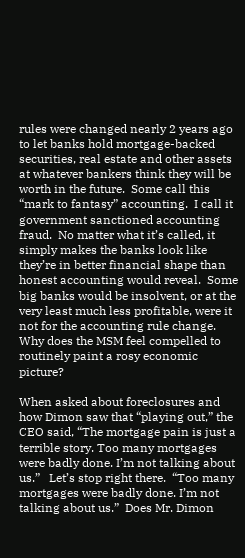rules were changed nearly 2 years ago to let banks hold mortgage-backed securities, real estate and other assets at whatever bankers think they will be worth in the future.  Some call this “mark to fantasy” accounting.  I call it government sanctioned accounting fraud.  No matter what it’s called, it simply makes the banks look like they’re in better financial shape than honest accounting would reveal.  Some big banks would be insolvent, or at the very least much less profitable, were it not for the accounting rule change.  Why does the MSM feel compelled to routinely paint a rosy economic picture?

When asked about foreclosures and how Dimon saw that “playing out,” the CEO said, “The mortgage pain is just a terrible story. Too many mortgages were badly done. I’m not talking about us.”   Let’s stop right there.  “Too many mortgages were badly done. I’m not talking about us.”  Does Mr. Dimon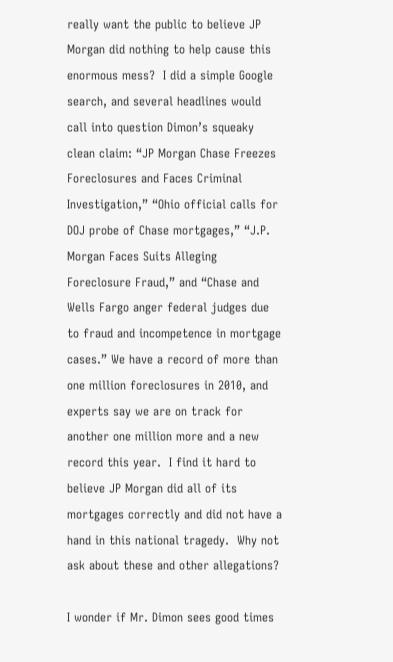really want the public to believe JP Morgan did nothing to help cause this enormous mess?  I did a simple Google search, and several headlines would call into question Dimon’s squeaky clean claim: “JP Morgan Chase Freezes Foreclosures and Faces Criminal Investigation,” “Ohio official calls for DOJ probe of Chase mortgages,” “J.P. Morgan Faces Suits Alleging Foreclosure Fraud,” and “Chase and Wells Fargo anger federal judges due to fraud and incompetence in mortgage cases.” We have a record of more than one million foreclosures in 2010, and experts say we are on track for another one million more and a new record this year.  I find it hard to believe JP Morgan did all of its mortgages correctly and did not have a hand in this national tragedy.  Why not ask about these and other allegations?

I wonder if Mr. Dimon sees good times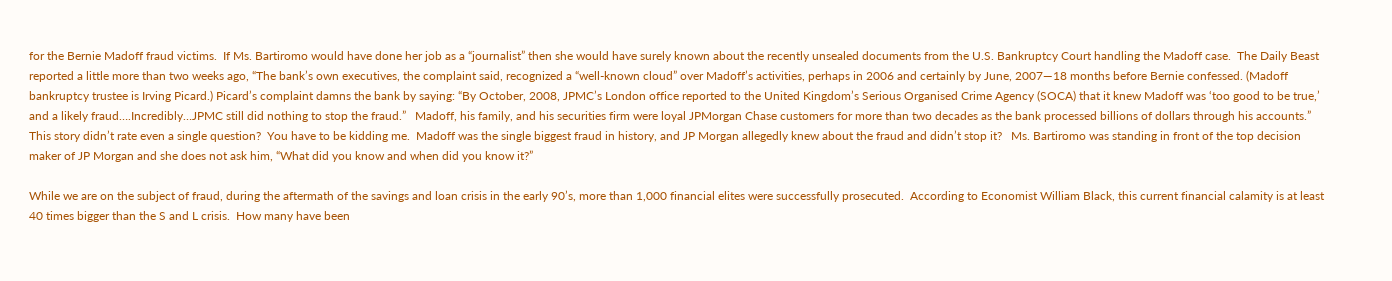for the Bernie Madoff fraud victims.  If Ms. Bartiromo would have done her job as a “journalist” then she would have surely known about the recently unsealed documents from the U.S. Bankruptcy Court handling the Madoff case.  The Daily Beast reported a little more than two weeks ago, “The bank’s own executives, the complaint said, recognized a “well-known cloud” over Madoff’s activities, perhaps in 2006 and certainly by June, 2007—18 months before Bernie confessed. (Madoff bankruptcy trustee is Irving Picard.) Picard’s complaint damns the bank by saying: “By October, 2008, JPMC’s London office reported to the United Kingdom’s Serious Organised Crime Agency (SOCA) that it knew Madoff was ‘too good to be true,’ and a likely fraud….Incredibly…JPMC still did nothing to stop the fraud.”   Madoff, his family, and his securities firm were loyal JPMorgan Chase customers for more than two decades as the bank processed billions of dollars through his accounts.”  This story didn’t rate even a single question?  You have to be kidding me.  Madoff was the single biggest fraud in history, and JP Morgan allegedly knew about the fraud and didn’t stop it?   Ms. Bartiromo was standing in front of the top decision maker of JP Morgan and she does not ask him, “What did you know and when did you know it?”

While we are on the subject of fraud, during the aftermath of the savings and loan crisis in the early 90’s, more than 1,000 financial elites were successfully prosecuted.  According to Economist William Black, this current financial calamity is at least 40 times bigger than the S and L crisis.  How many have been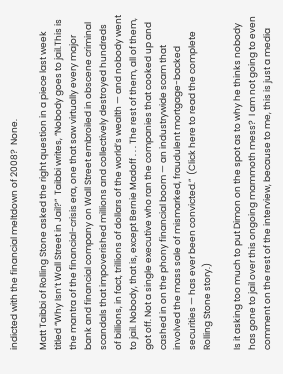indicted with the financial meltdown of 2008?  None.

Matt Taibbi of Rolling Stone asked the right question in a piece last week titled “Why Isn’t Wall Street in Jail?”  Taibbi writes, “Nobody goes to jail.This is the mantra of the financial-crisis era, one that saw virtually every major bank and financial company on Wall Street embroiled in obscene criminal scandals that impoverished millions and collectively destroyed hundreds of billions, in fact, trillions of dollars of the world’s wealth — and nobody went to jail. Nobody, that is, except Bernie Madoff . . . The rest of them, all of them, got off. Not a single executive who ran the companies that cooked up and cashed in on the phony financial boom — an industrywide scam that involved the mass sale of mismarked, fraudulent mortgage-backed securities — has ever been convicted.”  (Click here to read the complete Rolling Stone story.)

Is it asking too much to put Dimon on the spot as to why he thinks nobody has gone to jail over this ongoing mammoth mess?  I am not going to even comment on the rest of the interview, because to me, this is just a media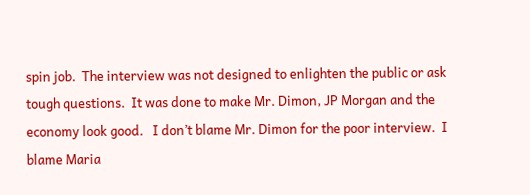spin job.  The interview was not designed to enlighten the public or ask tough questions.  It was done to make Mr. Dimon, JP Morgan and the economy look good.   I don’t blame Mr. Dimon for the poor interview.  I blame Maria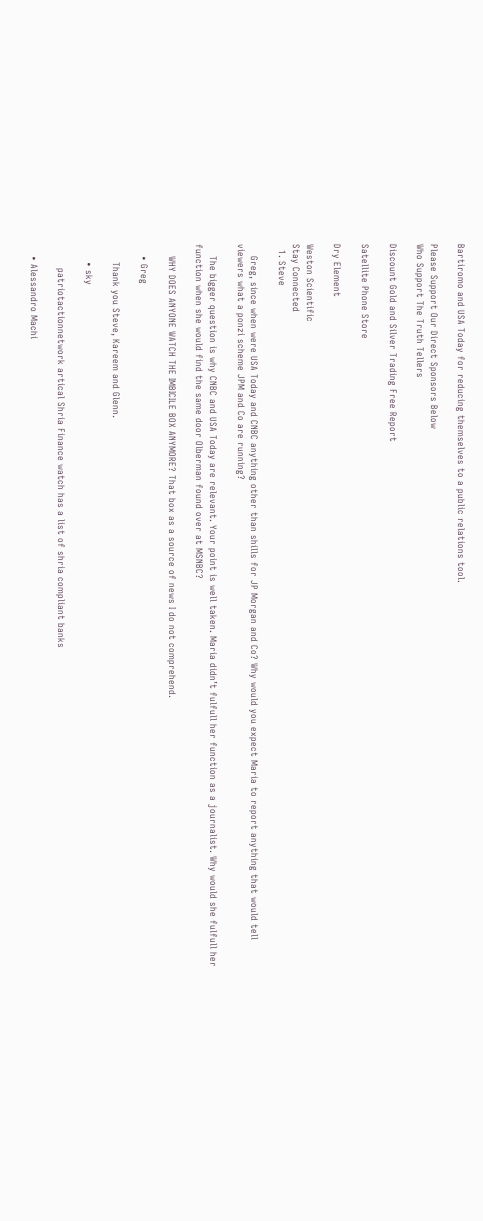Bartiromo and USA Today for reducing themselves to a public relations tool.

Please Support Our Direct Sponsors Below
Who Support The Truth Tellers

Discount Gold and Silver Trading Free Report

Satellite Phone Store

Dry Element

Weston Scientific
Stay Connected
  1. Steve

    Greg, since when were USA Today and CNBC anything other than shills for JP Morgan and Co? Why would you expect Maria to report anything that would tell viewers what a ponzi scheme JPM and Co are running?

    The bigger question is why CNBC and USA Today are relevant. Your point is well taken. Maria didn’t fulfull her function as a journalist. Why would she fulfull her function when she would find the same door Olberman found over at MSNBC?

    WHY DOES ANYONE WATCH THE IMBICILE BOX ANYMORE? That box as a source of news I do not comprehend.

    • Greg

      Thank you Steve, Kareem and Glenn.

      • sky

        patriotactionnetwork artical Shria Finance watch has a list of shria compliant banks

    • Alessandro Machi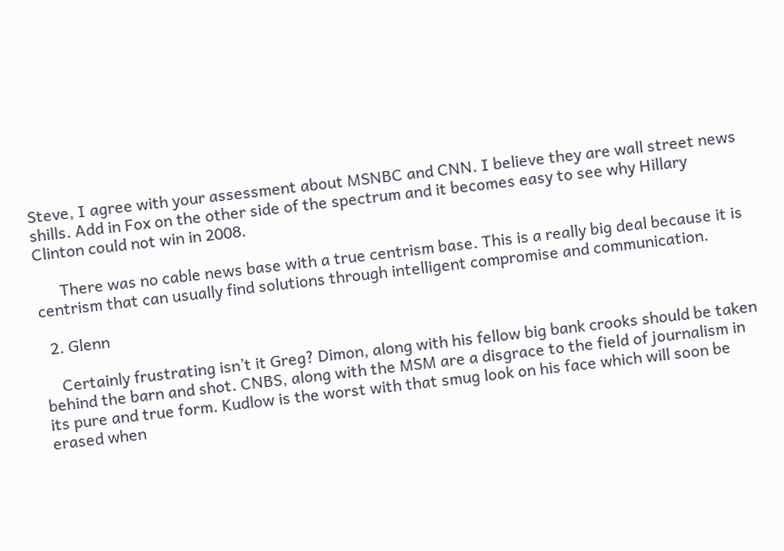Steve, I agree with your assessment about MSNBC and CNN. I believe they are wall street news shills. Add in Fox on the other side of the spectrum and it becomes easy to see why Hillary Clinton could not win in 2008.

      There was no cable news base with a true centrism base. This is a really big deal because it is centrism that can usually find solutions through intelligent compromise and communication.

  2. Glenn

    Certainly frustrating isn’t it Greg? Dimon, along with his fellow big bank crooks should be taken behind the barn and shot. CNBS, along with the MSM are a disgrace to the field of journalism in its pure and true form. Kudlow is the worst with that smug look on his face which will soon be erased when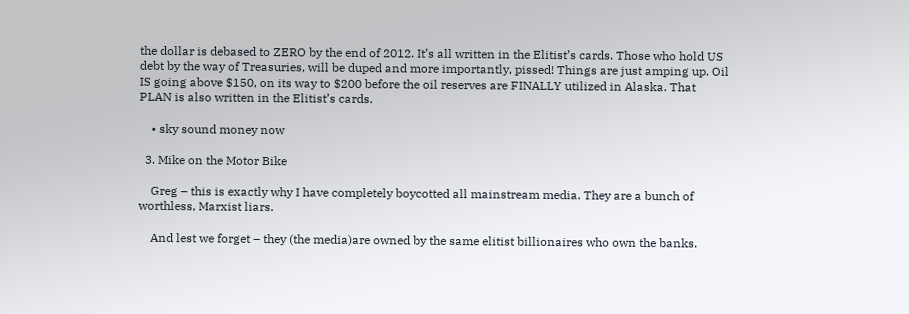the dollar is debased to ZERO by the end of 2012. It’s all written in the Elitist’s cards. Those who hold US debt by the way of Treasuries, will be duped and more importantly, pissed! Things are just amping up. Oil IS going above $150, on its way to $200 before the oil reserves are FINALLY utilized in Alaska. That PLAN is also written in the Elitist’s cards.

    • sky sound money now

  3. Mike on the Motor Bike

    Greg – this is exactly why I have completely boycotted all mainstream media. They are a bunch of worthless, Marxist liars.

    And lest we forget – they (the media)are owned by the same elitist billionaires who own the banks.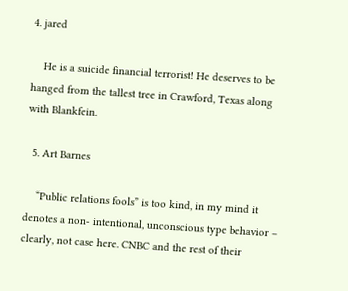4. jared

    He is a suicide financial terrorist! He deserves to be hanged from the tallest tree in Crawford, Texas along with Blankfein.

  5. Art Barnes

    “Public relations fools” is too kind, in my mind it denotes a non- intentional, unconscious type behavior – clearly, not case here. CNBC and the rest of their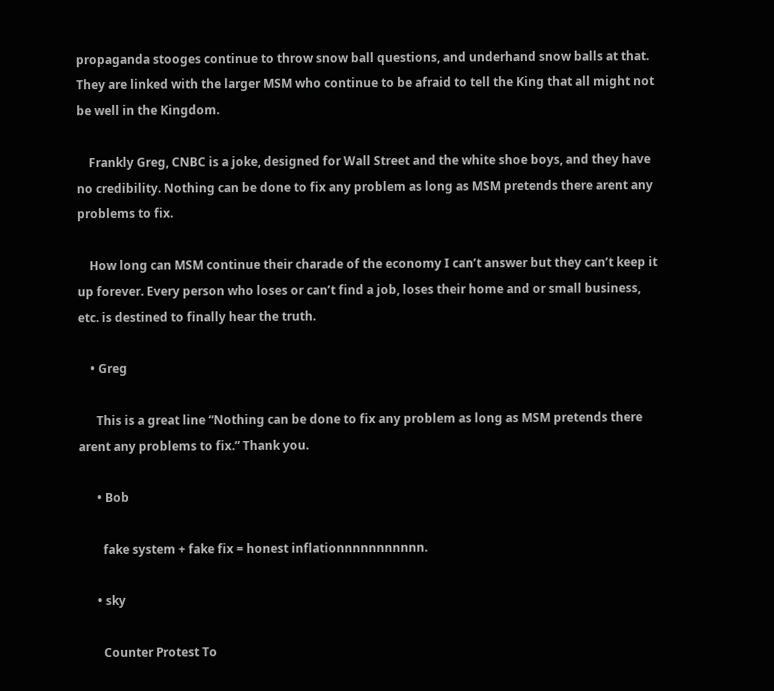propaganda stooges continue to throw snow ball questions, and underhand snow balls at that. They are linked with the larger MSM who continue to be afraid to tell the King that all might not be well in the Kingdom.

    Frankly Greg, CNBC is a joke, designed for Wall Street and the white shoe boys, and they have no credibility. Nothing can be done to fix any problem as long as MSM pretends there arent any problems to fix.

    How long can MSM continue their charade of the economy I can’t answer but they can’t keep it up forever. Every person who loses or can’t find a job, loses their home and or small business, etc. is destined to finally hear the truth.

    • Greg

      This is a great line “Nothing can be done to fix any problem as long as MSM pretends there arent any problems to fix.” Thank you.

      • Bob

        fake system + fake fix = honest inflationnnnnnnnnnn.

      • sky

        Counter Protest To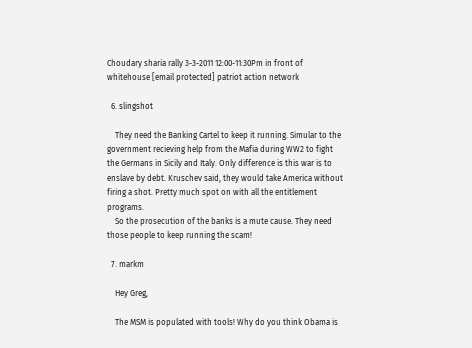Choudary sharia rally 3-3-2011 12:00-11:30Pm in front of whitehouse [email protected] patriot action network

  6. slingshot

    They need the Banking Cartel to keep it running. Simular to the government recieving help from the Mafia during WW2 to fight the Germans in Sicily and Italy. Only difference is this war is to enslave by debt. Kruschev said, they would take America without firing a shot. Pretty much spot on with all the entitlement programs.
    So the prosecution of the banks is a mute cause. They need those people to keep running the scam!

  7. markm

    Hey Greg,

    The MSM is populated with tools! Why do you think Obama is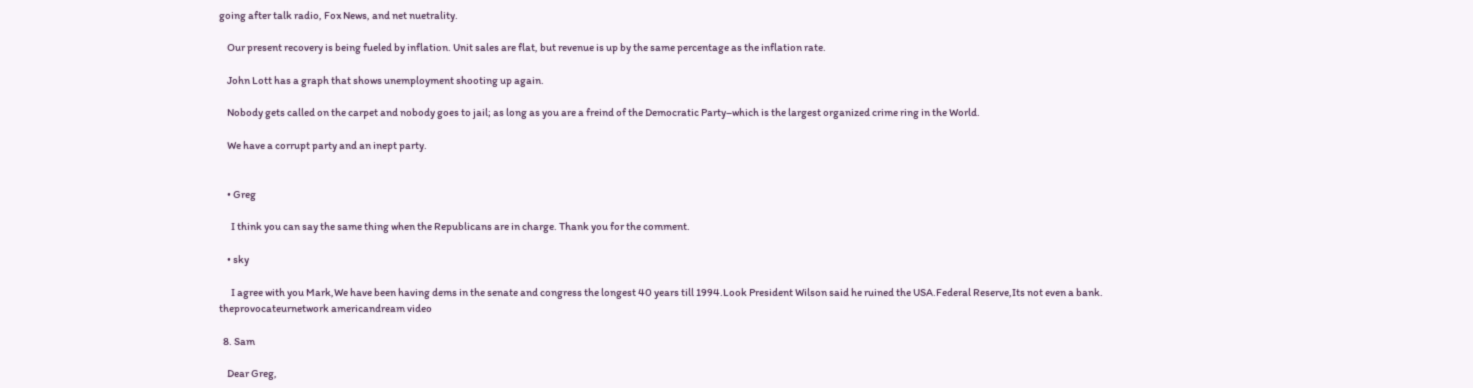going after talk radio, Fox News, and net nuetrality.

    Our present recovery is being fueled by inflation. Unit sales are flat, but revenue is up by the same percentage as the inflation rate.

    John Lott has a graph that shows unemployment shooting up again.

    Nobody gets called on the carpet and nobody goes to jail; as long as you are a freind of the Democratic Party–which is the largest organized crime ring in the World.

    We have a corrupt party and an inept party.


    • Greg

      I think you can say the same thing when the Republicans are in charge. Thank you for the comment.

    • sky

      I agree with you Mark,We have been having dems in the senate and congress the longest 40 years till 1994.Look President Wilson said he ruined the USA.Federal Reserve,Its not even a bank. theprovocateurnetwork americandream video

  8. Sam

    Dear Greg,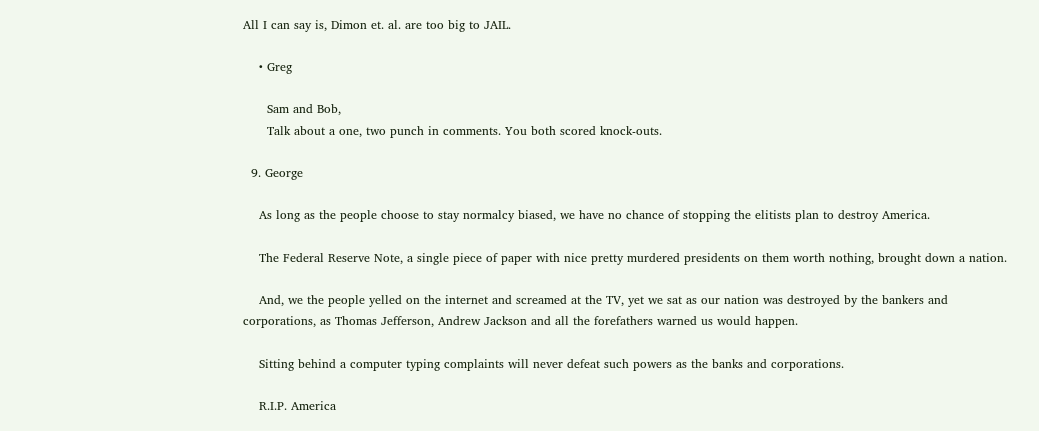All I can say is, Dimon et. al. are too big to JAIL.

    • Greg

      Sam and Bob,
      Talk about a one, two punch in comments. You both scored knock-outs.

  9. George

    As long as the people choose to stay normalcy biased, we have no chance of stopping the elitists plan to destroy America.

    The Federal Reserve Note, a single piece of paper with nice pretty murdered presidents on them worth nothing, brought down a nation.

    And, we the people yelled on the internet and screamed at the TV, yet we sat as our nation was destroyed by the bankers and corporations, as Thomas Jefferson, Andrew Jackson and all the forefathers warned us would happen.

    Sitting behind a computer typing complaints will never defeat such powers as the banks and corporations.

    R.I.P. America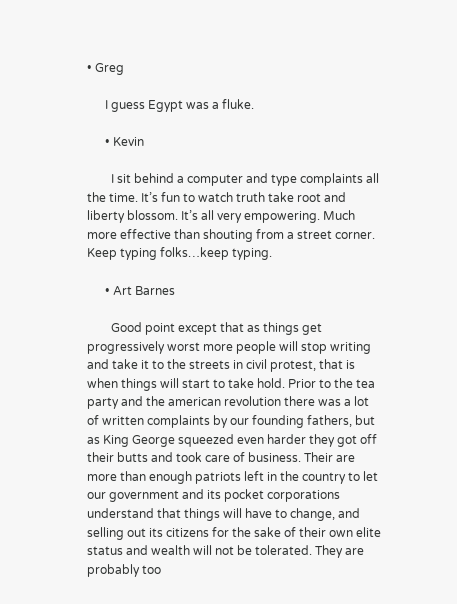• Greg

      I guess Egypt was a fluke.

      • Kevin

        I sit behind a computer and type complaints all the time. It’s fun to watch truth take root and liberty blossom. It’s all very empowering. Much more effective than shouting from a street corner. Keep typing folks…keep typing.

      • Art Barnes

        Good point except that as things get progressively worst more people will stop writing and take it to the streets in civil protest, that is when things will start to take hold. Prior to the tea party and the american revolution there was a lot of written complaints by our founding fathers, but as King George squeezed even harder they got off their butts and took care of business. Their are more than enough patriots left in the country to let our government and its pocket corporations understand that things will have to change, and selling out its citizens for the sake of their own elite status and wealth will not be tolerated. They are probably too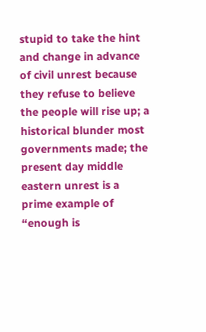stupid to take the hint and change in advance of civil unrest because they refuse to believe the people will rise up; a historical blunder most governments made; the present day middle eastern unrest is a prime example of “enough is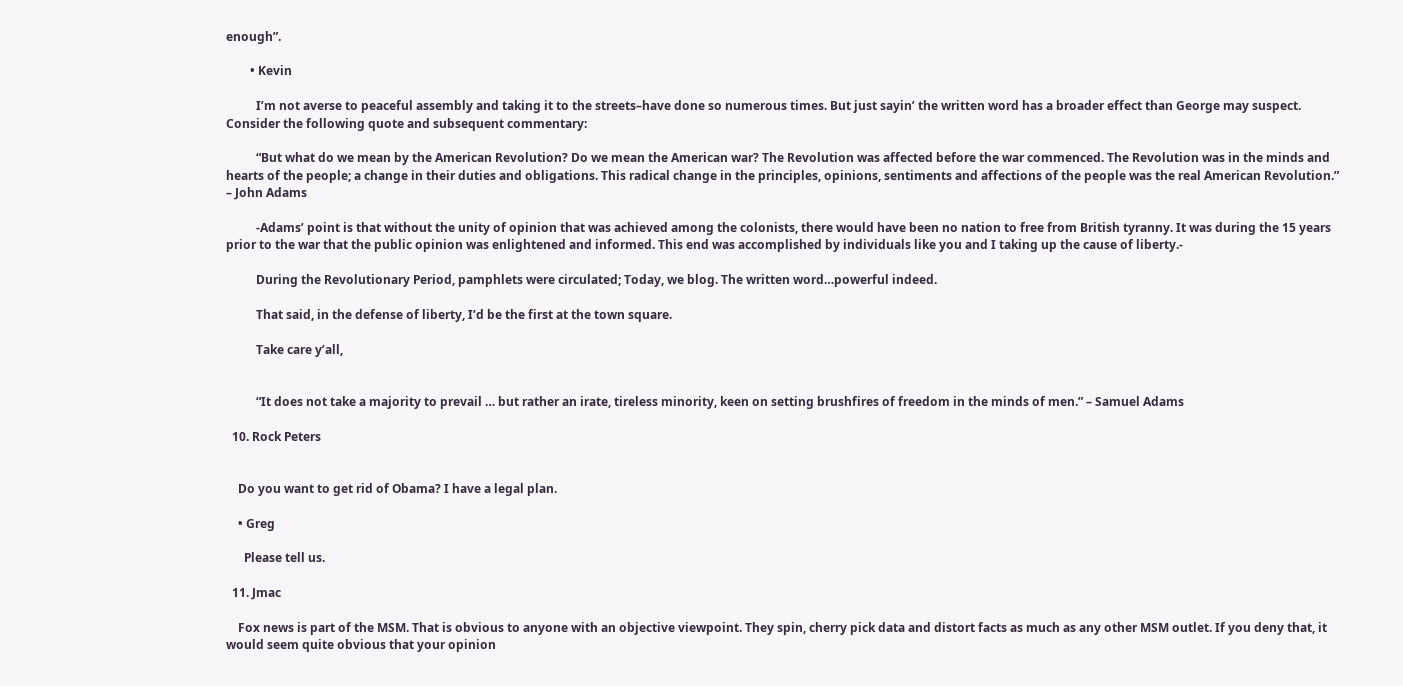enough”.

        • Kevin

          I’m not averse to peaceful assembly and taking it to the streets–have done so numerous times. But just sayin’ the written word has a broader effect than George may suspect. Consider the following quote and subsequent commentary:

          “But what do we mean by the American Revolution? Do we mean the American war? The Revolution was affected before the war commenced. The Revolution was in the minds and hearts of the people; a change in their duties and obligations. This radical change in the principles, opinions, sentiments and affections of the people was the real American Revolution.” – John Adams

          -Adams’ point is that without the unity of opinion that was achieved among the colonists, there would have been no nation to free from British tyranny. It was during the 15 years prior to the war that the public opinion was enlightened and informed. This end was accomplished by individuals like you and I taking up the cause of liberty.-

          During the Revolutionary Period, pamphlets were circulated; Today, we blog. The written word…powerful indeed.

          That said, in the defense of liberty, I’d be the first at the town square.

          Take care y’all,


          “It does not take a majority to prevail … but rather an irate, tireless minority, keen on setting brushfires of freedom in the minds of men.” – Samuel Adams

  10. Rock Peters


    Do you want to get rid of Obama? I have a legal plan.

    • Greg

      Please tell us.

  11. Jmac

    Fox news is part of the MSM. That is obvious to anyone with an objective viewpoint. They spin, cherry pick data and distort facts as much as any other MSM outlet. If you deny that, it would seem quite obvious that your opinion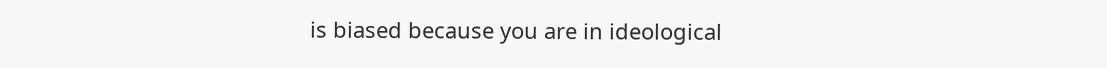is biased because you are in ideological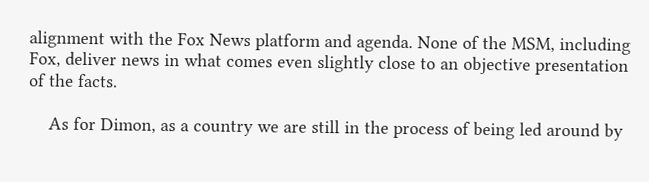alignment with the Fox News platform and agenda. None of the MSM, including Fox, deliver news in what comes even slightly close to an objective presentation of the facts.

    As for Dimon, as a country we are still in the process of being led around by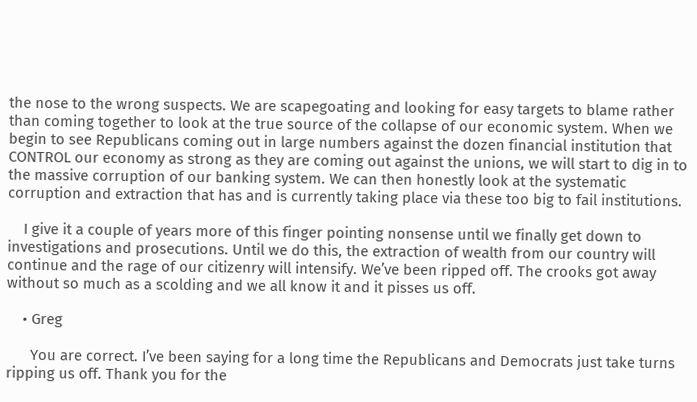the nose to the wrong suspects. We are scapegoating and looking for easy targets to blame rather than coming together to look at the true source of the collapse of our economic system. When we begin to see Republicans coming out in large numbers against the dozen financial institution that CONTROL our economy as strong as they are coming out against the unions, we will start to dig in to the massive corruption of our banking system. We can then honestly look at the systematic corruption and extraction that has and is currently taking place via these too big to fail institutions.

    I give it a couple of years more of this finger pointing nonsense until we finally get down to investigations and prosecutions. Until we do this, the extraction of wealth from our country will continue and the rage of our citizenry will intensify. We’ve been ripped off. The crooks got away without so much as a scolding and we all know it and it pisses us off.

    • Greg

      You are correct. I’ve been saying for a long time the Republicans and Democrats just take turns ripping us off. Thank you for the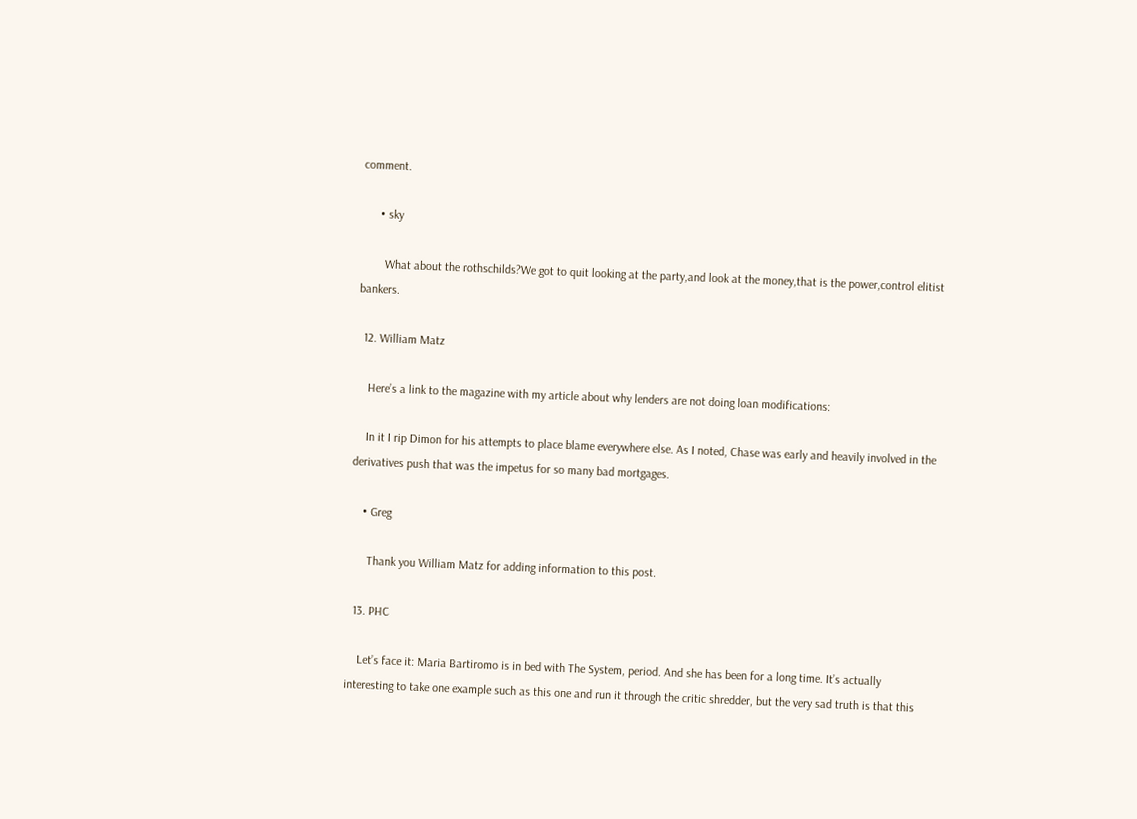comment.

      • sky

        What about the rothschilds?We got to quit looking at the party,and look at the money,that is the power,control elitist bankers.

  12. William Matz

    Here’s a link to the magazine with my article about why lenders are not doing loan modifications:

    In it I rip Dimon for his attempts to place blame everywhere else. As I noted, Chase was early and heavily involved in the derivatives push that was the impetus for so many bad mortgages.

    • Greg

      Thank you William Matz for adding information to this post.

  13. PHC

    Let’s face it: Maria Bartiromo is in bed with The System, period. And she has been for a long time. It’s actually interesting to take one example such as this one and run it through the critic shredder, but the very sad truth is that this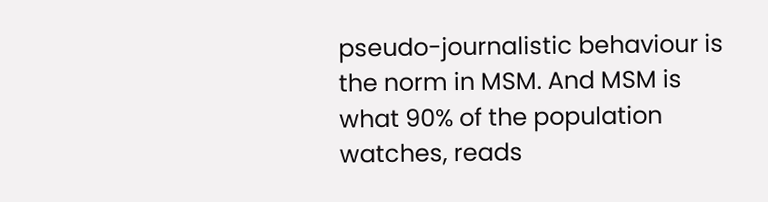pseudo-journalistic behaviour is the norm in MSM. And MSM is what 90% of the population watches, reads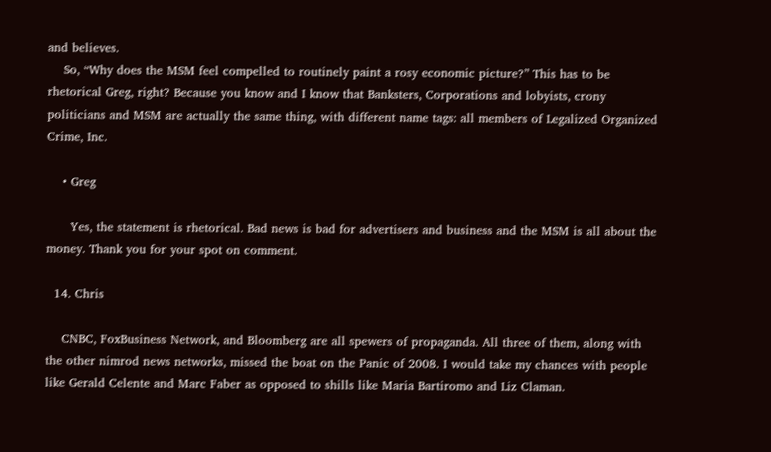and believes.
    So, “Why does the MSM feel compelled to routinely paint a rosy economic picture?” This has to be rhetorical Greg, right? Because you know and I know that Banksters, Corporations and lobyists, crony politicians and MSM are actually the same thing, with different name tags: all members of Legalized Organized Crime, Inc.

    • Greg

      Yes, the statement is rhetorical. Bad news is bad for advertisers and business and the MSM is all about the money. Thank you for your spot on comment.

  14. Chris

    CNBC, FoxBusiness Network, and Bloomberg are all spewers of propaganda. All three of them, along with the other nimrod news networks, missed the boat on the Panic of 2008. I would take my chances with people like Gerald Celente and Marc Faber as opposed to shills like Maria Bartiromo and Liz Claman.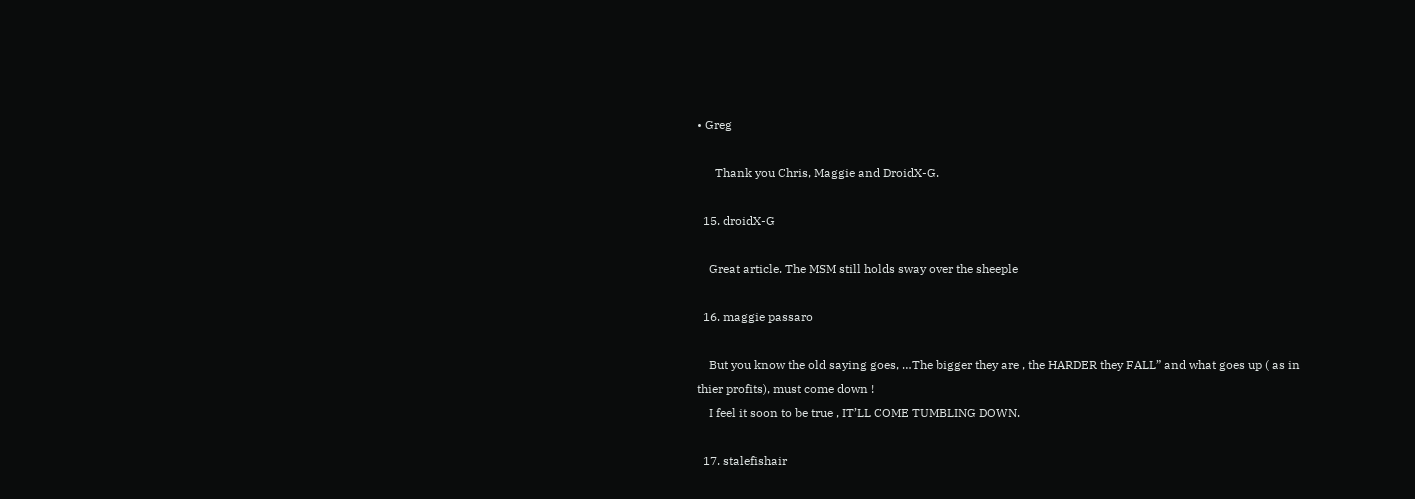• Greg

      Thank you Chris, Maggie and DroidX-G.

  15. droidX-G

    Great article. The MSM still holds sway over the sheeple

  16. maggie passaro

    But you know the old saying goes, …The bigger they are , the HARDER they FALL” and what goes up ( as in thier profits), must come down !
    I feel it soon to be true , IT’LL COME TUMBLING DOWN.

  17. stalefishair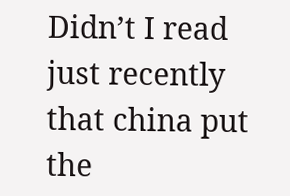Didn’t I read just recently that china put the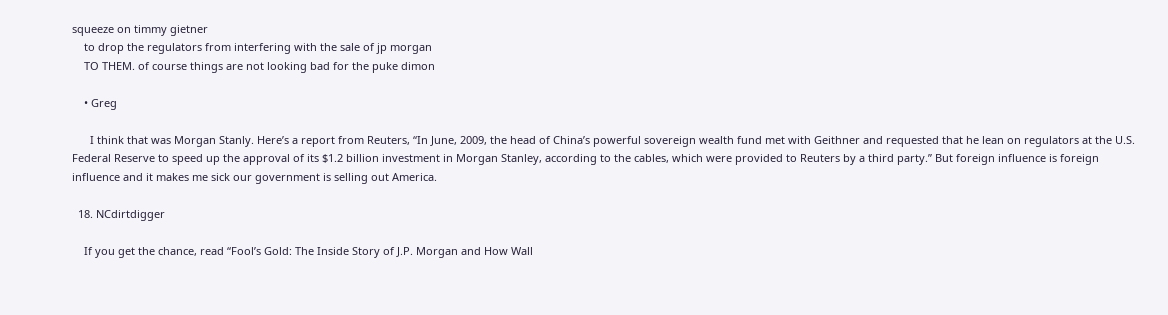squeeze on timmy gietner
    to drop the regulators from interfering with the sale of jp morgan
    TO THEM. of course things are not looking bad for the puke dimon

    • Greg

      I think that was Morgan Stanly. Here’s a report from Reuters, “In June, 2009, the head of China’s powerful sovereign wealth fund met with Geithner and requested that he lean on regulators at the U.S. Federal Reserve to speed up the approval of its $1.2 billion investment in Morgan Stanley, according to the cables, which were provided to Reuters by a third party.” But foreign influence is foreign influence and it makes me sick our government is selling out America.

  18. NCdirtdigger

    If you get the chance, read “Fool’s Gold: The Inside Story of J.P. Morgan and How Wall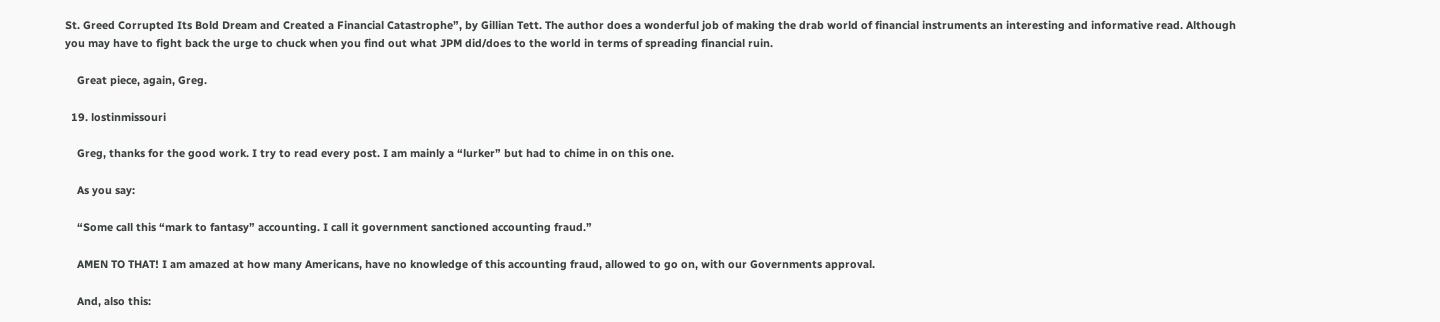St. Greed Corrupted Its Bold Dream and Created a Financial Catastrophe”, by Gillian Tett. The author does a wonderful job of making the drab world of financial instruments an interesting and informative read. Although you may have to fight back the urge to chuck when you find out what JPM did/does to the world in terms of spreading financial ruin.

    Great piece, again, Greg.

  19. lostinmissouri

    Greg, thanks for the good work. I try to read every post. I am mainly a “lurker” but had to chime in on this one.

    As you say:

    “Some call this “mark to fantasy” accounting. I call it government sanctioned accounting fraud.”

    AMEN TO THAT! I am amazed at how many Americans, have no knowledge of this accounting fraud, allowed to go on, with our Governments approval.

    And, also this: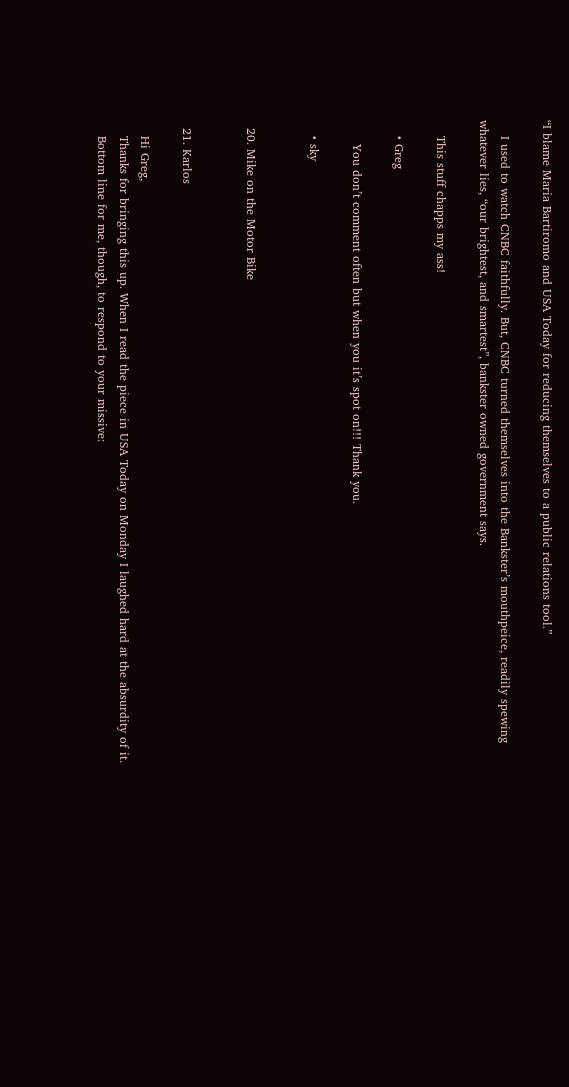“I blame Maria Bartiromo and USA Today for reducing themselves to a public relations tool.”

    I used to watch CNBC faithfully. But, CNBC turned themselves into the Bankster’s mouthpeice, readily spewing whatever lies, “our brightest, and smartest”, bankster owned government says.

    This stuff chapps my ass!

    • Greg

      You don’t comment often but when you it’s spot on!!! Thank you.

    • sky


  20. Mike on the Motor Bike


  21. Karlos

    Hi Greg,
    Thanks for bringing this up. When I read the piece in USA Today on Monday I laughed hard at the absurdity of it.
    Bottom line for me, though, to respond to your missive: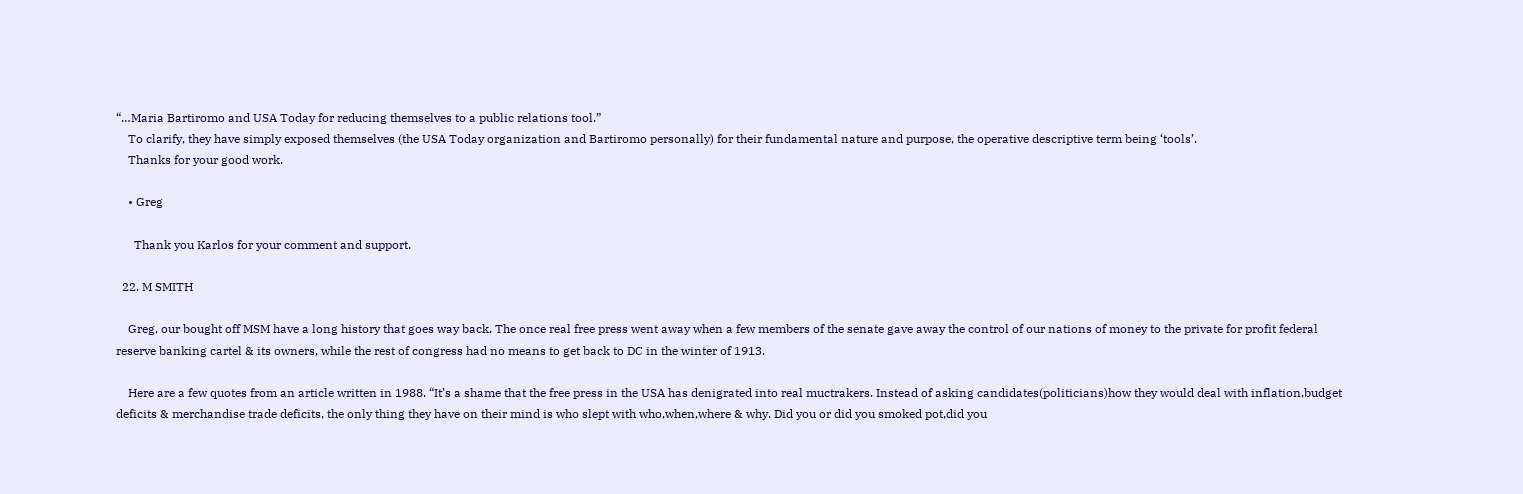“…Maria Bartiromo and USA Today for reducing themselves to a public relations tool.”
    To clarify, they have simply exposed themselves (the USA Today organization and Bartiromo personally) for their fundamental nature and purpose, the operative descriptive term being ‘tools’.
    Thanks for your good work.

    • Greg

      Thank you Karlos for your comment and support.

  22. M SMITH

    Greg, our bought off MSM have a long history that goes way back. The once real free press went away when a few members of the senate gave away the control of our nations of money to the private for profit federal reserve banking cartel & its owners, while the rest of congress had no means to get back to DC in the winter of 1913.

    Here are a few quotes from an article written in 1988. “It’s a shame that the free press in the USA has denigrated into real muctrakers. Instead of asking candidates(politicians)how they would deal with inflation,budget deficits & merchandise trade deficits, the only thing they have on their mind is who slept with who,when,where & why. Did you or did you smoked pot,did you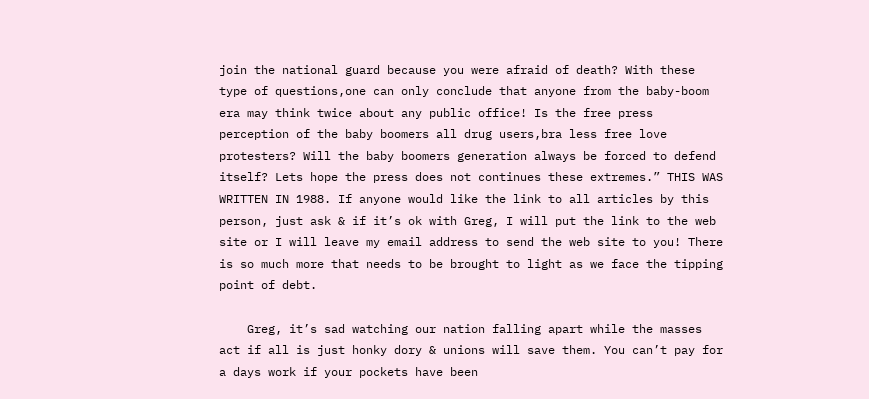join the national guard because you were afraid of death? With these type of questions,one can only conclude that anyone from the baby-boom era may think twice about any public office! Is the free press perception of the baby boomers all drug users,bra less free love protesters? Will the baby boomers generation always be forced to defend itself? Lets hope the press does not continues these extremes.” THIS WAS WRITTEN IN 1988. If anyone would like the link to all articles by this person, just ask & if it’s ok with Greg, I will put the link to the web site or I will leave my email address to send the web site to you! There is so much more that needs to be brought to light as we face the tipping point of debt.

    Greg, it’s sad watching our nation falling apart while the masses act if all is just honky dory & unions will save them. You can’t pay for a days work if your pockets have been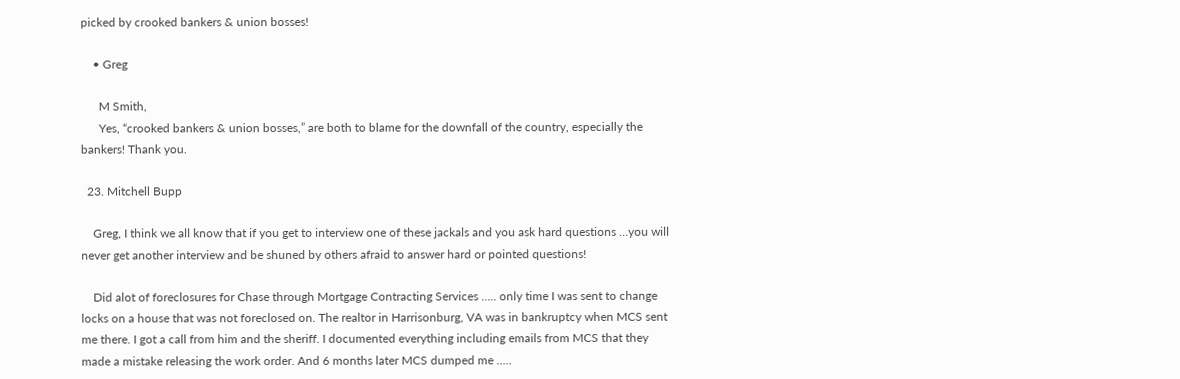picked by crooked bankers & union bosses!

    • Greg

      M Smith,
      Yes, “crooked bankers & union bosses,” are both to blame for the downfall of the country, especially the bankers! Thank you.

  23. Mitchell Bupp

    Greg, I think we all know that if you get to interview one of these jackals and you ask hard questions …you will never get another interview and be shuned by others afraid to answer hard or pointed questions!

    Did alot of foreclosures for Chase through Mortgage Contracting Services ….. only time I was sent to change locks on a house that was not foreclosed on. The realtor in Harrisonburg, VA was in bankruptcy when MCS sent me there. I got a call from him and the sheriff. I documented everything including emails from MCS that they made a mistake releasing the work order. And 6 months later MCS dumped me …..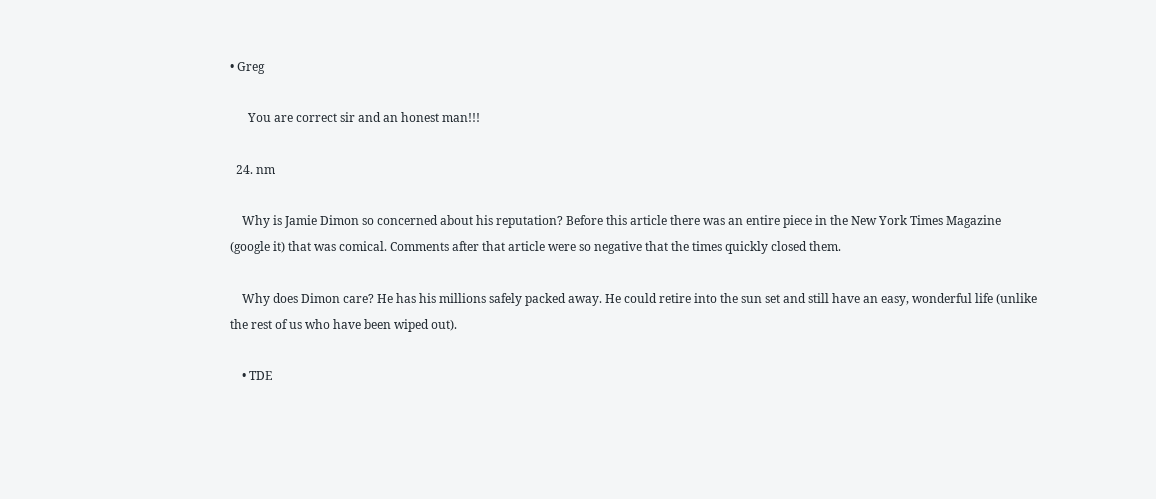• Greg

      You are correct sir and an honest man!!!

  24. nm

    Why is Jamie Dimon so concerned about his reputation? Before this article there was an entire piece in the New York Times Magazine (google it) that was comical. Comments after that article were so negative that the times quickly closed them.

    Why does Dimon care? He has his millions safely packed away. He could retire into the sun set and still have an easy, wonderful life (unlike the rest of us who have been wiped out).

    • TDE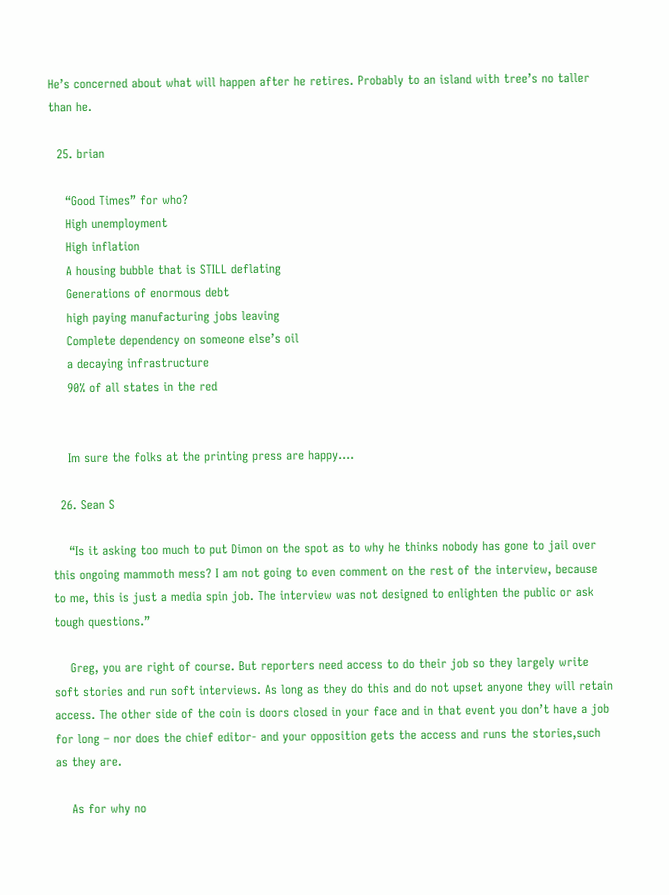He’s concerned about what will happen after he retires. Probably to an island with tree’s no taller than he.

  25. brian

    “Good Times” for who?
    High unemployment
    High inflation
    A housing bubble that is STILL deflating
    Generations of enormous debt
    high paying manufacturing jobs leaving
    Complete dependency on someone else’s oil
    a decaying infrastructure
    90% of all states in the red


    Im sure the folks at the printing press are happy….

  26. Sean S

    “Is it asking too much to put Dimon on the spot as to why he thinks nobody has gone to jail over this ongoing mammoth mess? I am not going to even comment on the rest of the interview, because to me, this is just a media spin job. The interview was not designed to enlighten the public or ask tough questions.”

    Greg, you are right of course. But reporters need access to do their job so they largely write soft stories and run soft interviews. As long as they do this and do not upset anyone they will retain access. The other side of the coin is doors closed in your face and in that event you don’t have a job for long – nor does the chief editor- and your opposition gets the access and runs the stories,such as they are.

    As for why no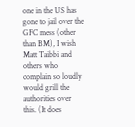one in the US has gone to jail over the GFC mess (other than BM), I wish Matt Taibbi and others who complain so loudly would grill the authorities over this. (It does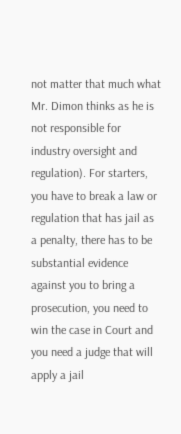not matter that much what Mr. Dimon thinks as he is not responsible for industry oversight and regulation). For starters, you have to break a law or regulation that has jail as a penalty, there has to be substantial evidence against you to bring a prosecution, you need to win the case in Court and you need a judge that will apply a jail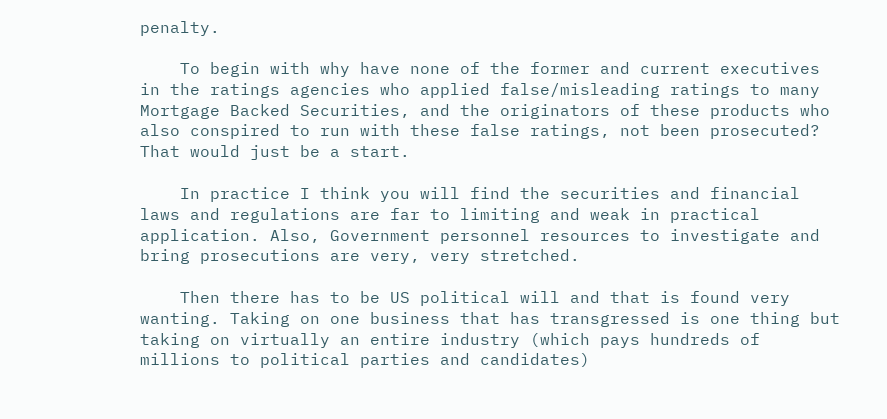penalty.

    To begin with why have none of the former and current executives in the ratings agencies who applied false/misleading ratings to many Mortgage Backed Securities, and the originators of these products who also conspired to run with these false ratings, not been prosecuted? That would just be a start.

    In practice I think you will find the securities and financial laws and regulations are far to limiting and weak in practical application. Also, Government personnel resources to investigate and bring prosecutions are very, very stretched.

    Then there has to be US political will and that is found very wanting. Taking on one business that has transgressed is one thing but taking on virtually an entire industry (which pays hundreds of millions to political parties and candidates)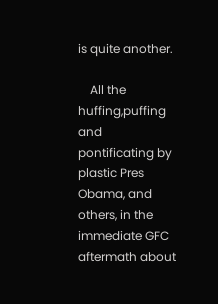is quite another.

    All the huffing,puffing and pontificating by plastic Pres Obama, and others, in the immediate GFC aftermath about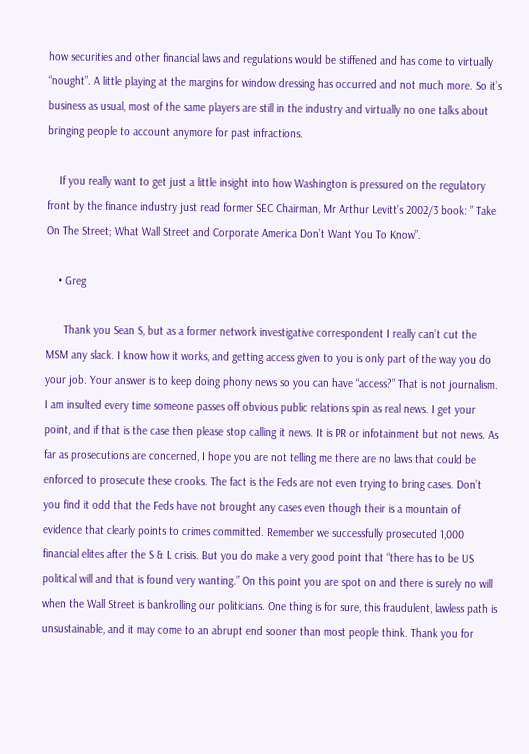how securities and other financial laws and regulations would be stiffened and has come to virtually “nought”. A little playing at the margins for window dressing has occurred and not much more. So it’s business as usual, most of the same players are still in the industry and virtually no one talks about bringing people to account anymore for past infractions.

    If you really want to get just a little insight into how Washington is pressured on the regulatory front by the finance industry just read former SEC Chairman, Mr Arthur Levitt’s 2002/3 book: ” Take On The Street; What Wall Street and Corporate America Don’t Want You To Know”.

    • Greg

      Thank you Sean S, but as a former network investigative correspondent I really can’t cut the MSM any slack. I know how it works, and getting access given to you is only part of the way you do your job. Your answer is to keep doing phony news so you can have “access?” That is not journalism. I am insulted every time someone passes off obvious public relations spin as real news. I get your point, and if that is the case then please stop calling it news. It is PR or infotainment but not news. As far as prosecutions are concerned, I hope you are not telling me there are no laws that could be enforced to prosecute these crooks. The fact is the Feds are not even trying to bring cases. Don’t you find it odd that the Feds have not brought any cases even though their is a mountain of evidence that clearly points to crimes committed. Remember we successfully prosecuted 1,000 financial elites after the S & L crisis. But you do make a very good point that “there has to be US political will and that is found very wanting.” On this point you are spot on and there is surely no will when the Wall Street is bankrolling our politicians. One thing is for sure, this fraudulent, lawless path is unsustainable, and it may come to an abrupt end sooner than most people think. Thank you for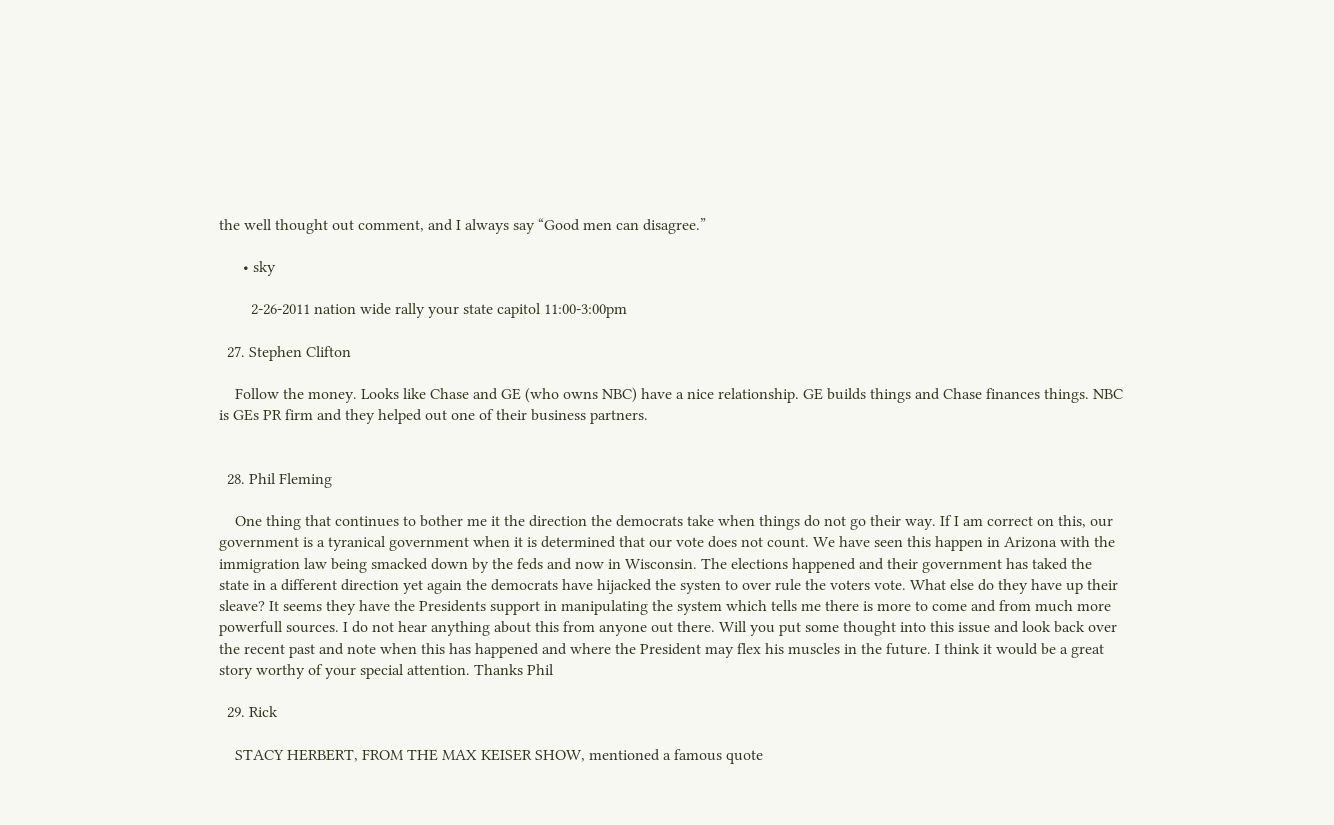the well thought out comment, and I always say “Good men can disagree.”

      • sky

        2-26-2011 nation wide rally your state capitol 11:00-3:00pm

  27. Stephen Clifton

    Follow the money. Looks like Chase and GE (who owns NBC) have a nice relationship. GE builds things and Chase finances things. NBC is GEs PR firm and they helped out one of their business partners.


  28. Phil Fleming

    One thing that continues to bother me it the direction the democrats take when things do not go their way. If I am correct on this, our government is a tyranical government when it is determined that our vote does not count. We have seen this happen in Arizona with the immigration law being smacked down by the feds and now in Wisconsin. The elections happened and their government has taked the state in a different direction yet again the democrats have hijacked the systen to over rule the voters vote. What else do they have up their sleave? It seems they have the Presidents support in manipulating the system which tells me there is more to come and from much more powerfull sources. I do not hear anything about this from anyone out there. Will you put some thought into this issue and look back over the recent past and note when this has happened and where the President may flex his muscles in the future. I think it would be a great story worthy of your special attention. Thanks Phil

  29. Rick

    STACY HERBERT, FROM THE MAX KEISER SHOW, mentioned a famous quote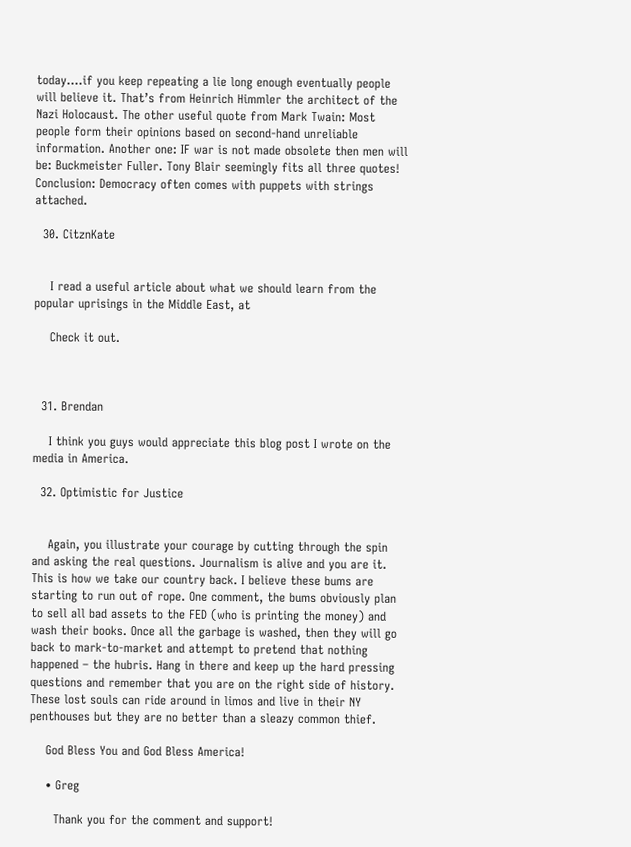today….if you keep repeating a lie long enough eventually people will believe it. That’s from Heinrich Himmler the architect of the Nazi Holocaust. The other useful quote from Mark Twain: Most people form their opinions based on second-hand unreliable information. Another one: IF war is not made obsolete then men will be: Buckmeister Fuller. Tony Blair seemingly fits all three quotes! Conclusion: Democracy often comes with puppets with strings attached.

  30. CitznKate


    I read a useful article about what we should learn from the popular uprisings in the Middle East, at

    Check it out.



  31. Brendan

    I think you guys would appreciate this blog post I wrote on the media in America.

  32. Optimistic for Justice


    Again, you illustrate your courage by cutting through the spin and asking the real questions. Journalism is alive and you are it. This is how we take our country back. I believe these bums are starting to run out of rope. One comment, the bums obviously plan to sell all bad assets to the FED (who is printing the money) and wash their books. Once all the garbage is washed, then they will go back to mark-to-market and attempt to pretend that nothing happened – the hubris. Hang in there and keep up the hard pressing questions and remember that you are on the right side of history. These lost souls can ride around in limos and live in their NY penthouses but they are no better than a sleazy common thief.

    God Bless You and God Bless America!

    • Greg

      Thank you for the comment and support!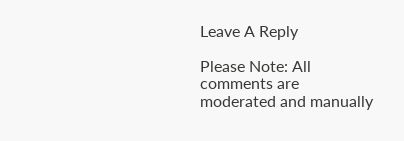Leave A Reply

Please Note: All comments are moderated and manually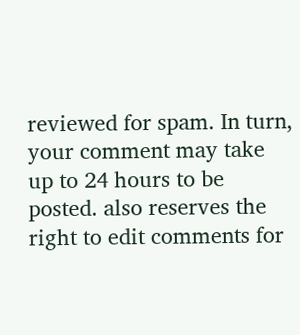reviewed for spam. In turn, your comment may take up to 24 hours to be posted. also reserves the right to edit comments for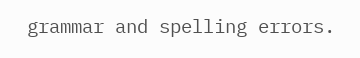grammar and spelling errors.